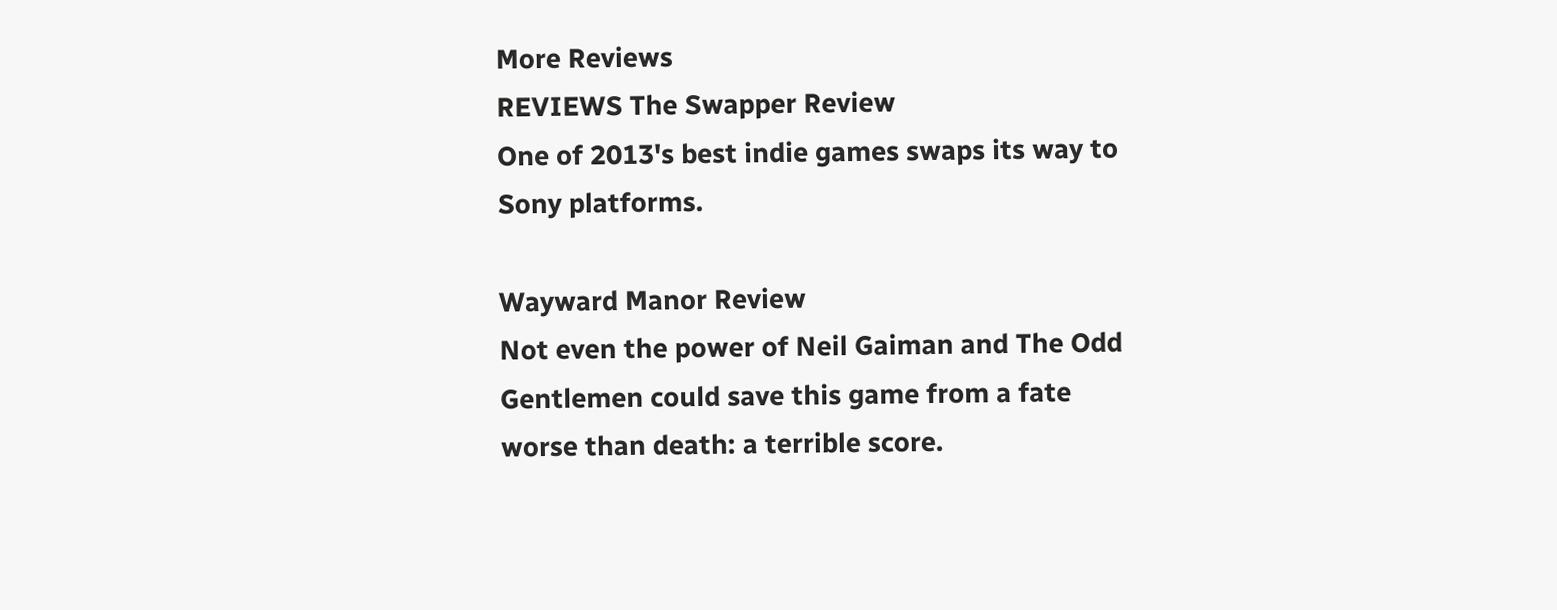More Reviews
REVIEWS The Swapper Review
One of 2013's best indie games swaps its way to Sony platforms.

Wayward Manor Review
Not even the power of Neil Gaiman and The Odd Gentlemen could save this game from a fate worse than death: a terrible score.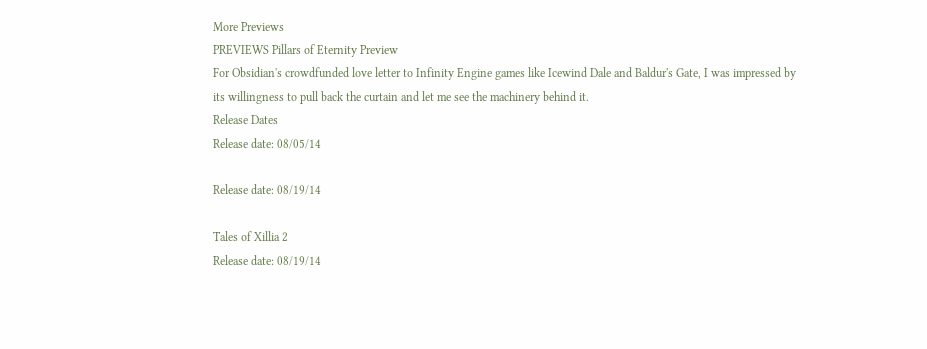More Previews
PREVIEWS Pillars of Eternity Preview
For Obsidian's crowdfunded love letter to Infinity Engine games like Icewind Dale and Baldur's Gate, I was impressed by its willingness to pull back the curtain and let me see the machinery behind it.
Release Dates
Release date: 08/05/14

Release date: 08/19/14

Tales of Xillia 2
Release date: 08/19/14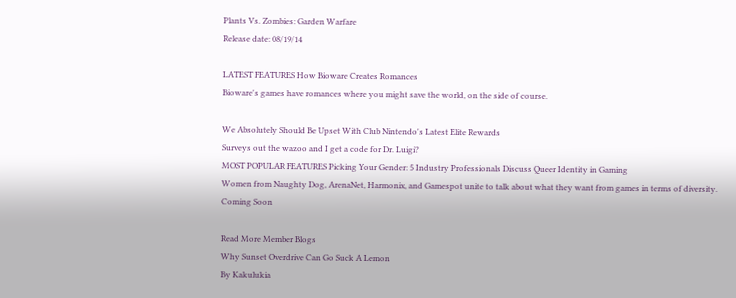Plants Vs. Zombies: Garden Warfare
Release date: 08/19/14

LATEST FEATURES How Bioware Creates Romances
Bioware's games have romances where you might save the world, on the side of course.

We Absolutely Should Be Upset With Club Nintendo's Latest Elite Rewards
Surveys out the wazoo and I get a code for Dr. Luigi?
MOST POPULAR FEATURES Picking Your Gender: 5 Industry Professionals Discuss Queer Identity in Gaming
Women from Naughty Dog, ArenaNet, Harmonix, and Gamespot unite to talk about what they want from games in terms of diversity.
Coming Soon

Read More Member Blogs
Why Sunset Overdrive Can Go Suck A Lemon
By Kakulukia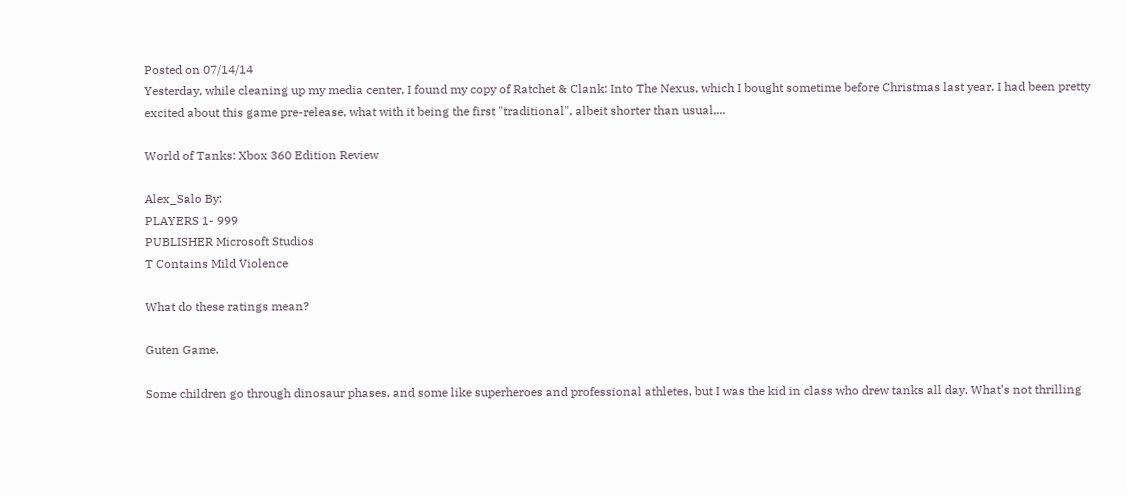Posted on 07/14/14
Yesterday, while cleaning up my media center, I found my copy of Ratchet & Clank: Into The Nexus, which I bought sometime before Christmas last year. I had been pretty excited about this game pre-release, what with it being the first "traditional", albeit shorter than usual,...

World of Tanks: Xbox 360 Edition Review

Alex_Salo By:
PLAYERS 1- 999
PUBLISHER Microsoft Studios
T Contains Mild Violence

What do these ratings mean?

Guten Game.

Some children go through dinosaur phases, and some like superheroes and professional athletes, but I was the kid in class who drew tanks all day. What’s not thrilling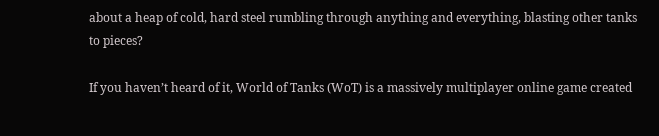about a heap of cold, hard steel rumbling through anything and everything, blasting other tanks to pieces?

If you haven’t heard of it, World of Tanks (WoT) is a massively multiplayer online game created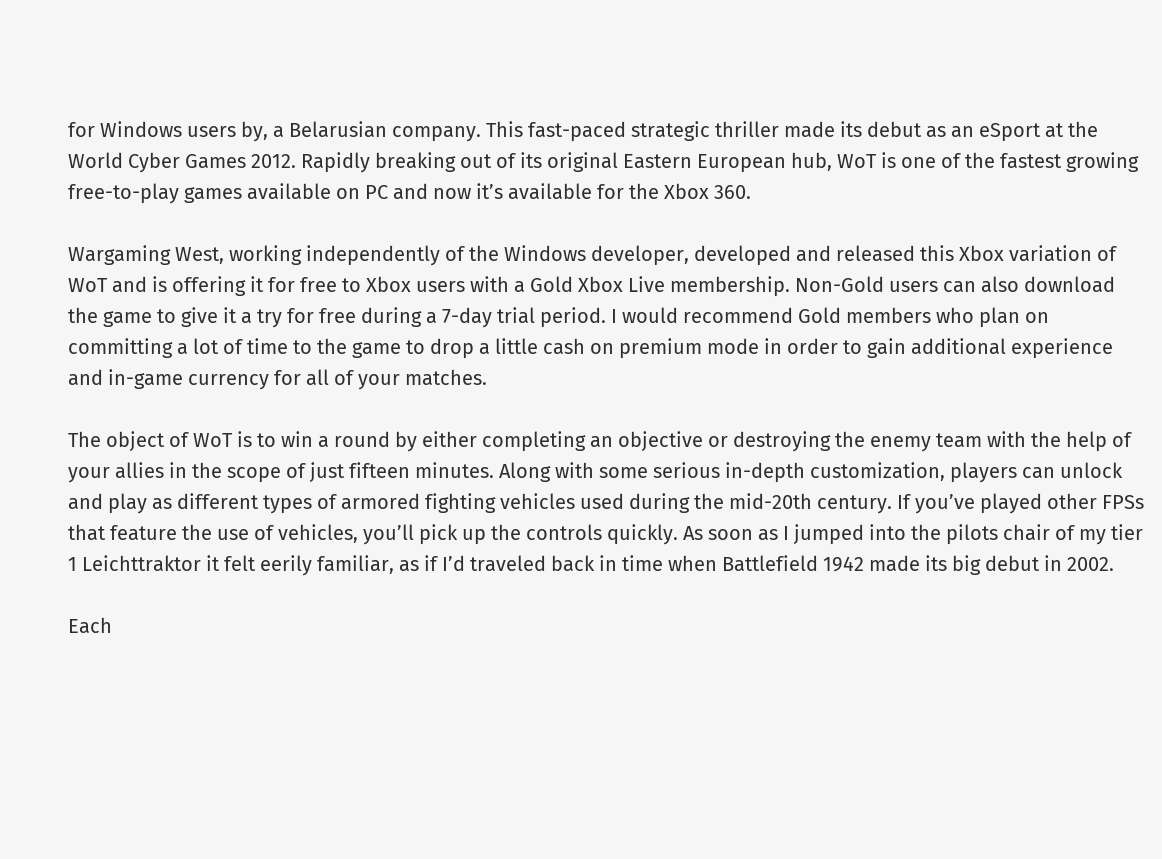for Windows users by, a Belarusian company. This fast-paced strategic thriller made its debut as an eSport at the World Cyber Games 2012. Rapidly breaking out of its original Eastern European hub, WoT is one of the fastest growing free-to-play games available on PC and now it’s available for the Xbox 360.

Wargaming West, working independently of the Windows developer, developed and released this Xbox variation of WoT and is offering it for free to Xbox users with a Gold Xbox Live membership. Non-Gold users can also download the game to give it a try for free during a 7-day trial period. I would recommend Gold members who plan on committing a lot of time to the game to drop a little cash on premium mode in order to gain additional experience and in-game currency for all of your matches.

The object of WoT is to win a round by either completing an objective or destroying the enemy team with the help of your allies in the scope of just fifteen minutes. Along with some serious in-depth customization, players can unlock and play as different types of armored fighting vehicles used during the mid-20th century. If you’ve played other FPSs that feature the use of vehicles, you’ll pick up the controls quickly. As soon as I jumped into the pilots chair of my tier 1 Leichttraktor it felt eerily familiar, as if I’d traveled back in time when Battlefield 1942 made its big debut in 2002.

Each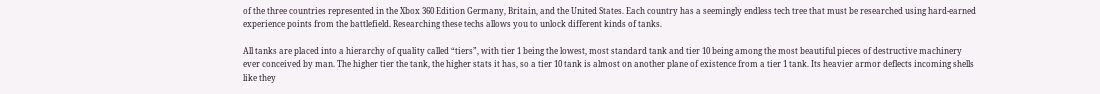of the three countries represented in the Xbox 360 Edition Germany, Britain, and the United States. Each country has a seemingly endless tech tree that must be researched using hard-earned experience points from the battlefield. Researching these techs allows you to unlock different kinds of tanks.

All tanks are placed into a hierarchy of quality called “tiers”, with tier 1 being the lowest, most standard tank and tier 10 being among the most beautiful pieces of destructive machinery ever conceived by man. The higher tier the tank, the higher stats it has, so a tier 10 tank is almost on another plane of existence from a tier 1 tank. Its heavier armor deflects incoming shells like they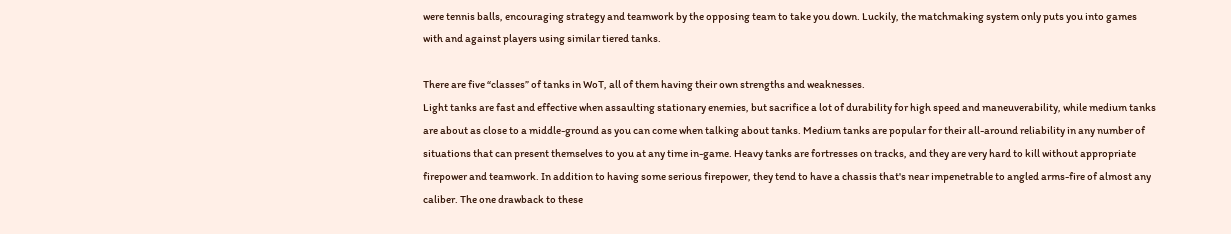were tennis balls, encouraging strategy and teamwork by the opposing team to take you down. Luckily, the matchmaking system only puts you into games with and against players using similar tiered tanks.

There are five “classes” of tanks in WoT, all of them having their own strengths and weaknesses.
Light tanks are fast and effective when assaulting stationary enemies, but sacrifice a lot of durability for high speed and maneuverability, while medium tanks are about as close to a middle-ground as you can come when talking about tanks. Medium tanks are popular for their all-around reliability in any number of situations that can present themselves to you at any time in-game. Heavy tanks are fortresses on tracks, and they are very hard to kill without appropriate firepower and teamwork. In addition to having some serious firepower, they tend to have a chassis that's near impenetrable to angled arms-fire of almost any caliber. The one drawback to these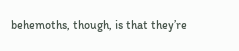behemoths, though, is that they’re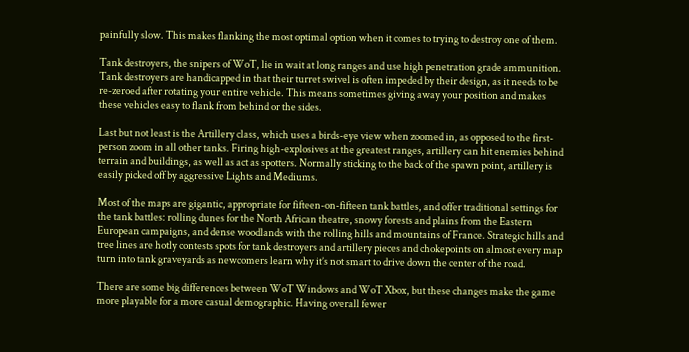painfully slow. This makes flanking the most optimal option when it comes to trying to destroy one of them.

Tank destroyers, the snipers of WoT, lie in wait at long ranges and use high penetration grade ammunition. Tank destroyers are handicapped in that their turret swivel is often impeded by their design, as it needs to be re-zeroed after rotating your entire vehicle. This means sometimes giving away your position and makes these vehicles easy to flank from behind or the sides.

Last but not least is the Artillery class, which uses a birds-eye view when zoomed in, as opposed to the first-person zoom in all other tanks. Firing high-explosives at the greatest ranges, artillery can hit enemies behind terrain and buildings, as well as act as spotters. Normally sticking to the back of the spawn point, artillery is easily picked off by aggressive Lights and Mediums.

Most of the maps are gigantic, appropriate for fifteen-on-fifteen tank battles, and offer traditional settings for the tank battles: rolling dunes for the North African theatre, snowy forests and plains from the Eastern European campaigns, and dense woodlands with the rolling hills and mountains of France. Strategic hills and tree lines are hotly contests spots for tank destroyers and artillery pieces and chokepoints on almost every map turn into tank graveyards as newcomers learn why it’s not smart to drive down the center of the road.

There are some big differences between WoT Windows and WoT Xbox, but these changes make the game more playable for a more casual demographic. Having overall fewer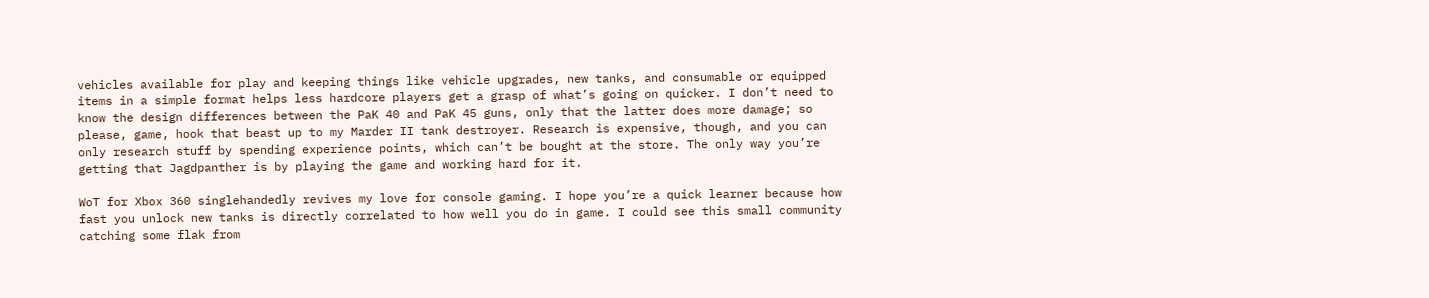vehicles available for play and keeping things like vehicle upgrades, new tanks, and consumable or equipped items in a simple format helps less hardcore players get a grasp of what’s going on quicker. I don’t need to know the design differences between the PaK 40 and PaK 45 guns, only that the latter does more damage; so please, game, hook that beast up to my Marder II tank destroyer. Research is expensive, though, and you can only research stuff by spending experience points, which can’t be bought at the store. The only way you’re getting that Jagdpanther is by playing the game and working hard for it.

WoT for Xbox 360 singlehandedly revives my love for console gaming. I hope you’re a quick learner because how fast you unlock new tanks is directly correlated to how well you do in game. I could see this small community catching some flak from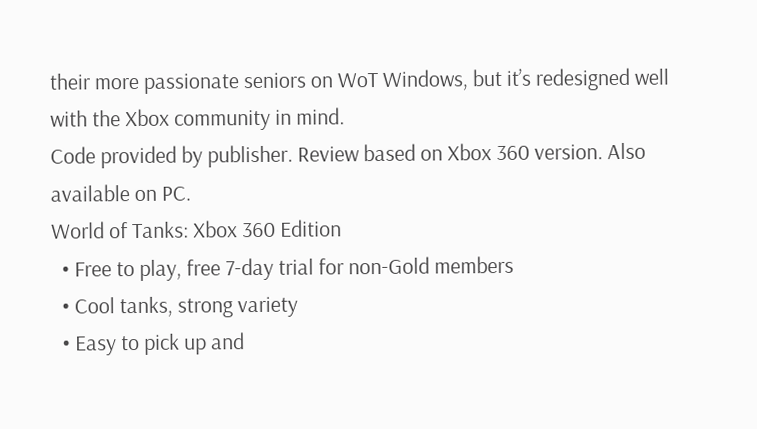their more passionate seniors on WoT Windows, but it’s redesigned well with the Xbox community in mind.
Code provided by publisher. Review based on Xbox 360 version. Also available on PC.
World of Tanks: Xbox 360 Edition
  • Free to play, free 7-day trial for non-Gold members
  • Cool tanks, strong variety
  • Easy to pick up and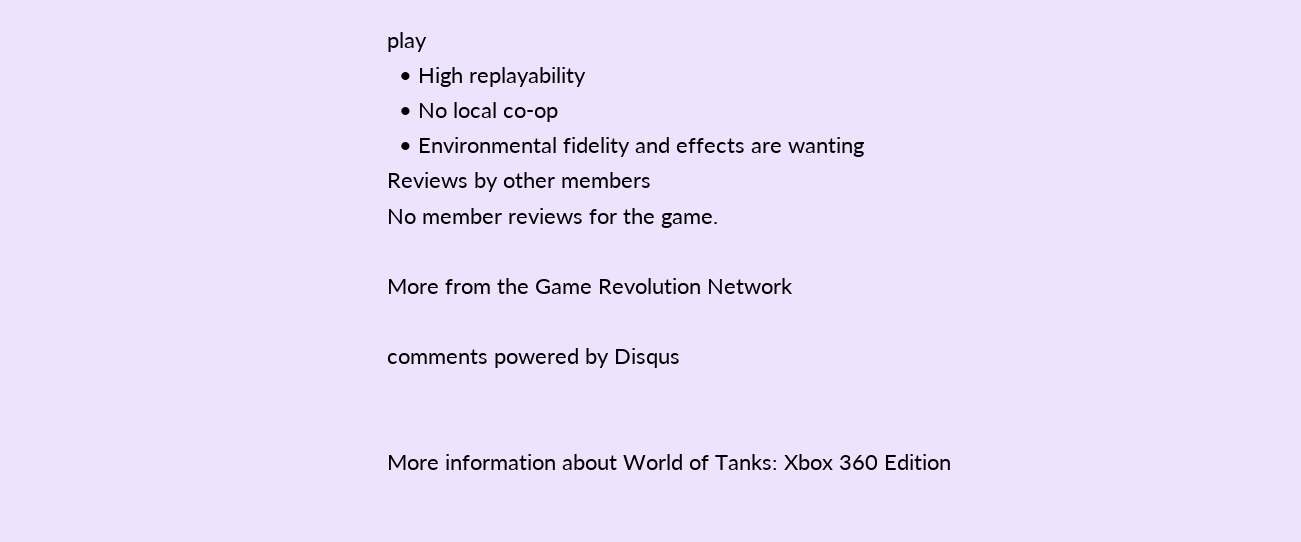play
  • High replayability
  • No local co-op
  • Environmental fidelity and effects are wanting
Reviews by other members
No member reviews for the game.

More from the Game Revolution Network

comments powered by Disqus


More information about World of Tanks: Xbox 360 Edition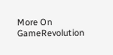More On GameRevolution